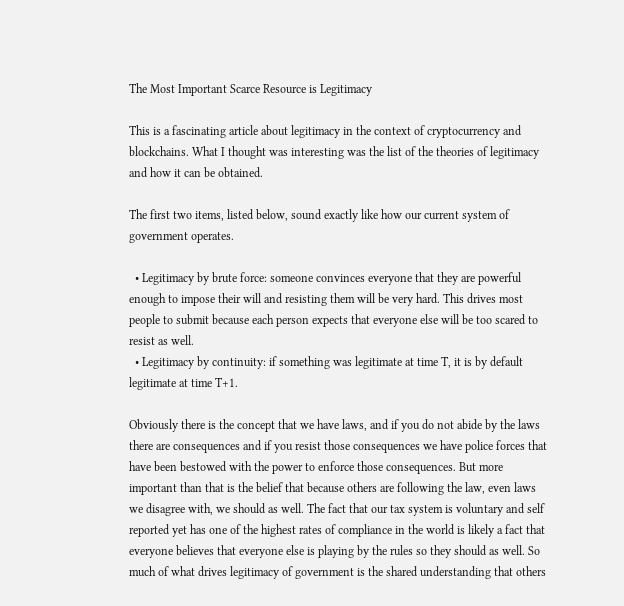The Most Important Scarce Resource is Legitimacy

This is a fascinating article about legitimacy in the context of cryptocurrency and blockchains. What I thought was interesting was the list of the theories of legitimacy and how it can be obtained.

The first two items, listed below, sound exactly like how our current system of government operates.

  • Legitimacy by brute force: someone convinces everyone that they are powerful enough to impose their will and resisting them will be very hard. This drives most people to submit because each person expects that everyone else will be too scared to resist as well.
  • Legitimacy by continuity: if something was legitimate at time T, it is by default legitimate at time T+1.

Obviously there is the concept that we have laws, and if you do not abide by the laws there are consequences and if you resist those consequences we have police forces that have been bestowed with the power to enforce those consequences. But more important than that is the belief that because others are following the law, even laws we disagree with, we should as well. The fact that our tax system is voluntary and self reported yet has one of the highest rates of compliance in the world is likely a fact that everyone believes that everyone else is playing by the rules so they should as well. So much of what drives legitimacy of government is the shared understanding that others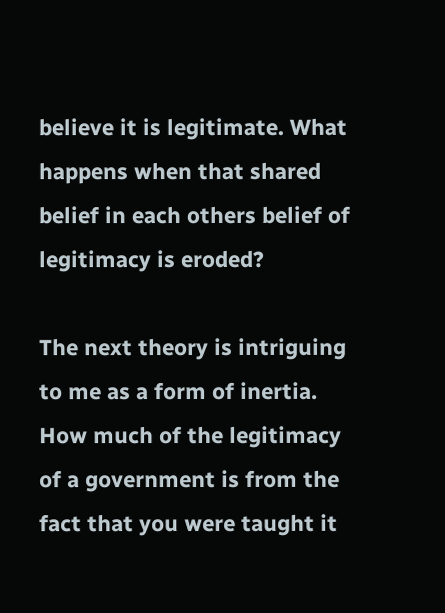believe it is legitimate. What happens when that shared belief in each others belief of legitimacy is eroded?

The next theory is intriguing to me as a form of inertia. How much of the legitimacy of a government is from the fact that you were taught it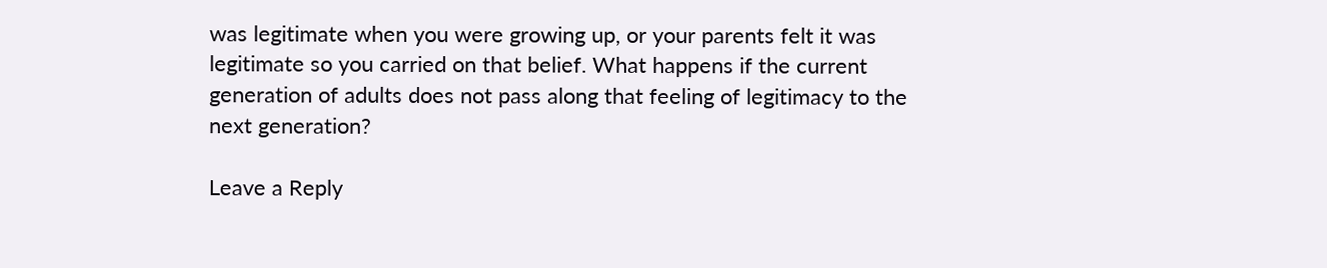was legitimate when you were growing up, or your parents felt it was legitimate so you carried on that belief. What happens if the current generation of adults does not pass along that feeling of legitimacy to the next generation?

Leave a Reply